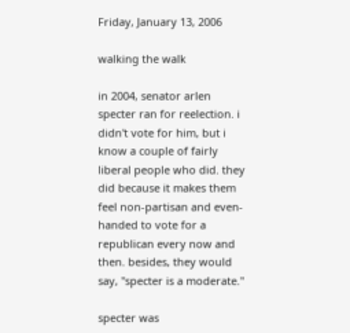Friday, January 13, 2006

walking the walk

in 2004, senator arlen specter ran for reelection. i didn't vote for him, but i know a couple of fairly liberal people who did. they did because it makes them feel non-partisan and even-handed to vote for a republican every now and then. besides, they would say, "specter is a moderate."

specter was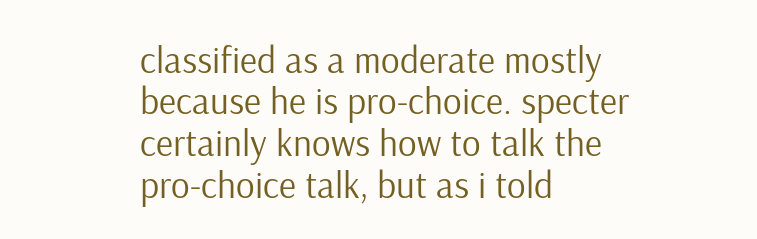classified as a moderate mostly because he is pro-choice. specter certainly knows how to talk the pro-choice talk, but as i told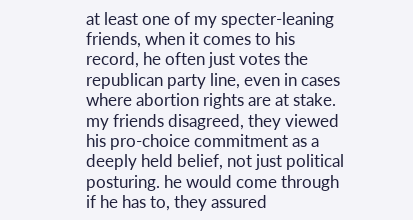at least one of my specter-leaning friends, when it comes to his record, he often just votes the republican party line, even in cases where abortion rights are at stake. my friends disagreed, they viewed his pro-choice commitment as a deeply held belief, not just political posturing. he would come through if he has to, they assured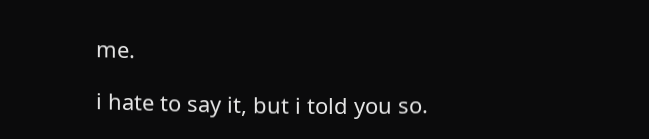me.

i hate to say it, but i told you so.